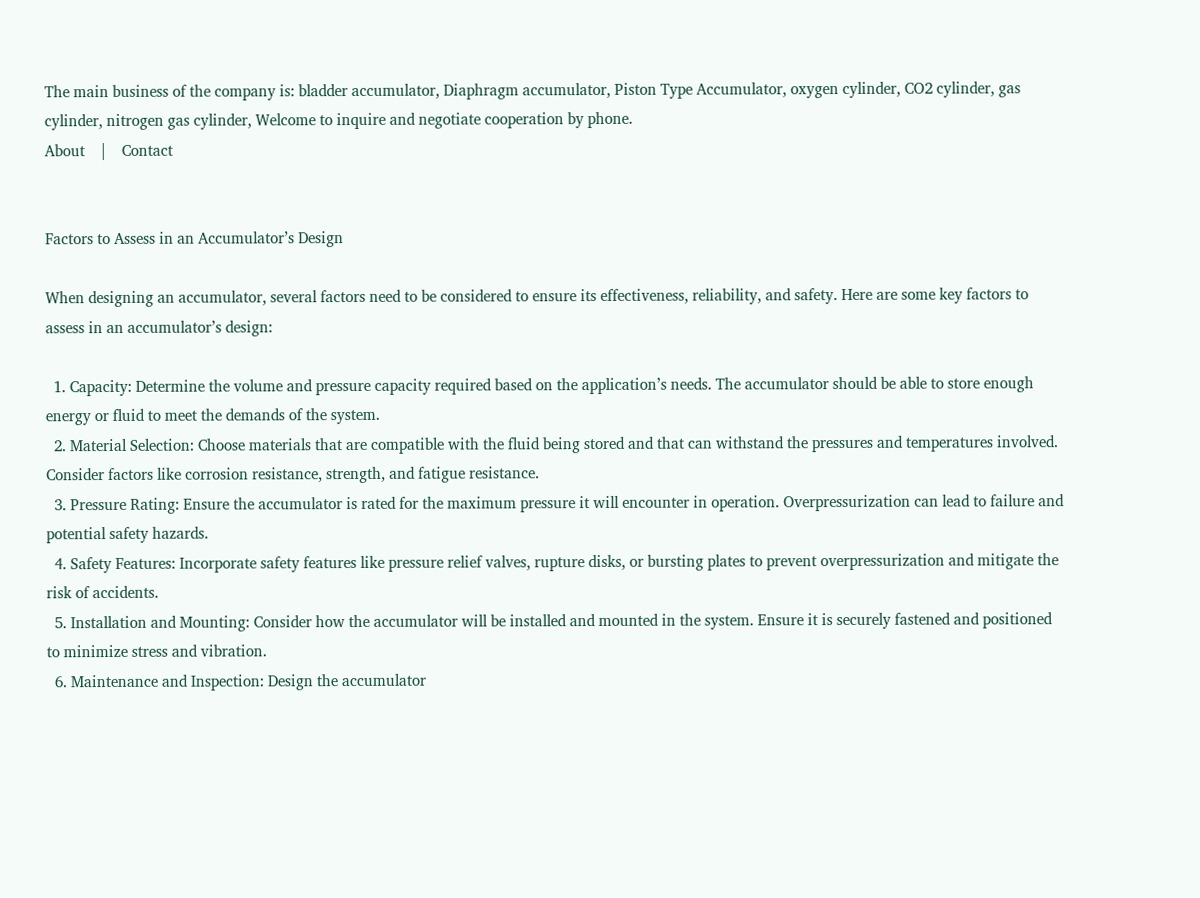The main business of the company is: bladder accumulator, Diaphragm accumulator, Piston Type Accumulator, oxygen cylinder, CO2 cylinder, gas cylinder, nitrogen gas cylinder, Welcome to inquire and negotiate cooperation by phone.
About    |    Contact


Factors to Assess in an Accumulator’s Design

When designing an accumulator, several factors need to be considered to ensure its effectiveness, reliability, and safety. Here are some key factors to assess in an accumulator’s design:

  1. Capacity: Determine the volume and pressure capacity required based on the application’s needs. The accumulator should be able to store enough energy or fluid to meet the demands of the system.
  2. Material Selection: Choose materials that are compatible with the fluid being stored and that can withstand the pressures and temperatures involved. Consider factors like corrosion resistance, strength, and fatigue resistance.
  3. Pressure Rating: Ensure the accumulator is rated for the maximum pressure it will encounter in operation. Overpressurization can lead to failure and potential safety hazards.
  4. Safety Features: Incorporate safety features like pressure relief valves, rupture disks, or bursting plates to prevent overpressurization and mitigate the risk of accidents.
  5. Installation and Mounting: Consider how the accumulator will be installed and mounted in the system. Ensure it is securely fastened and positioned to minimize stress and vibration.
  6. Maintenance and Inspection: Design the accumulator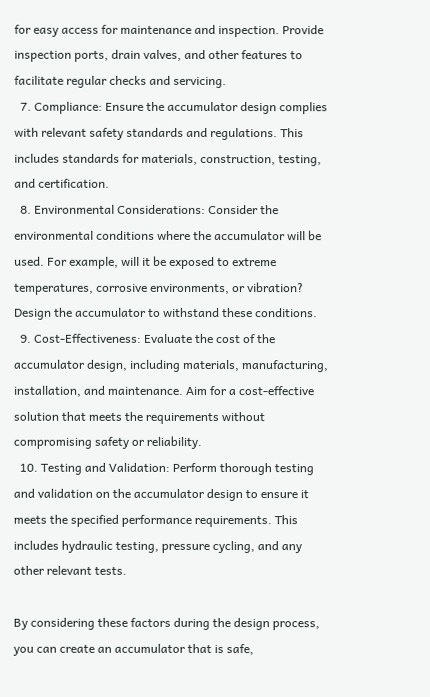for easy access for maintenance and inspection. Provide inspection ports, drain valves, and other features to facilitate regular checks and servicing.
  7. Compliance: Ensure the accumulator design complies with relevant safety standards and regulations. This includes standards for materials, construction, testing, and certification.
  8. Environmental Considerations: Consider the environmental conditions where the accumulator will be used. For example, will it be exposed to extreme temperatures, corrosive environments, or vibration? Design the accumulator to withstand these conditions.
  9. Cost-Effectiveness: Evaluate the cost of the accumulator design, including materials, manufacturing, installation, and maintenance. Aim for a cost-effective solution that meets the requirements without compromising safety or reliability.
  10. Testing and Validation: Perform thorough testing and validation on the accumulator design to ensure it meets the specified performance requirements. This includes hydraulic testing, pressure cycling, and any other relevant tests.

By considering these factors during the design process, you can create an accumulator that is safe,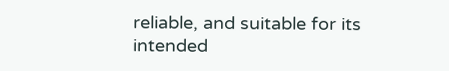reliable, and suitable for its intended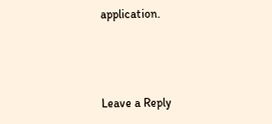application.



Leave a Reply